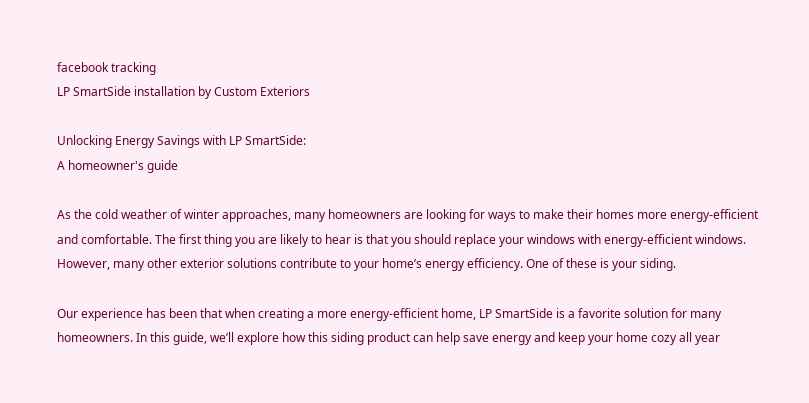facebook tracking
LP SmartSide installation by Custom Exteriors

Unlocking Energy Savings with LP SmartSide:
A homeowner's guide

As the cold weather of winter approaches, many homeowners are looking for ways to make their homes more energy-efficient and comfortable. The first thing you are likely to hear is that you should replace your windows with energy-efficient windows. However, many other exterior solutions contribute to your home’s energy efficiency. One of these is your siding.

Our experience has been that when creating a more energy-efficient home, LP SmartSide is a favorite solution for many homeowners. In this guide, we’ll explore how this siding product can help save energy and keep your home cozy all year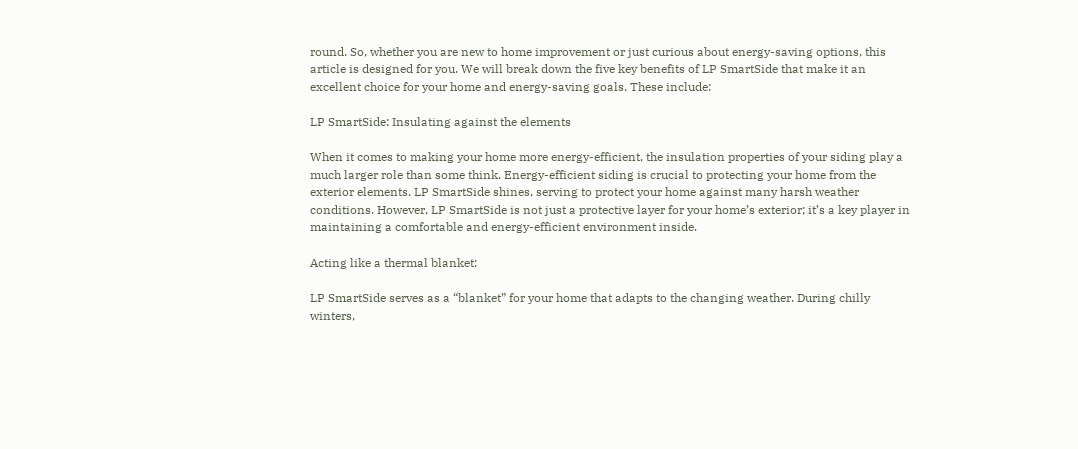round. So, whether you are new to home improvement or just curious about energy-saving options, this article is designed for you. We will break down the five key benefits of LP SmartSide that make it an excellent choice for your home and energy-saving goals. These include:

LP SmartSide: Insulating against the elements

When it comes to making your home more energy-efficient, the insulation properties of your siding play a much larger role than some think. Energy-efficient siding is crucial to protecting your home from the exterior elements. LP SmartSide shines, serving to protect your home against many harsh weather conditions. However, LP SmartSide is not just a protective layer for your home’s exterior; it’s a key player in maintaining a comfortable and energy-efficient environment inside.

Acting like a thermal blanket:

LP SmartSide serves as a “blanket” for your home that adapts to the changing weather. During chilly winters,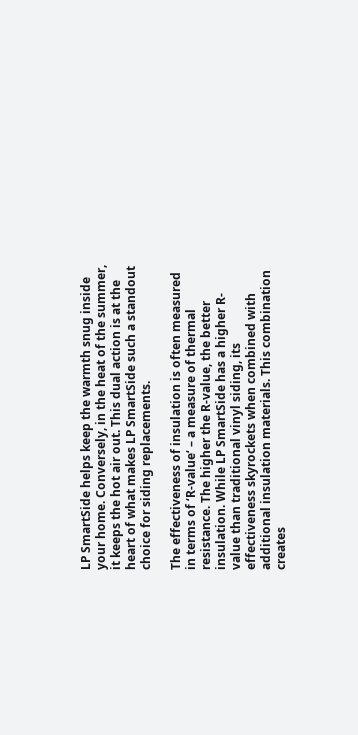LP SmartSide helps keep the warmth snug inside your home. Conversely, in the heat of the summer, it keeps the hot air out. This dual action is at the heart of what makes LP SmartSide such a standout choice for siding replacements.

The effectiveness of insulation is often measured in terms of ‘R-value‘ – a measure of thermal resistance. The higher the R-value, the better insulation. While LP SmartSide has a higher R-value than traditional vinyl siding, its effectiveness skyrockets when combined with additional insulation materials. This combination creates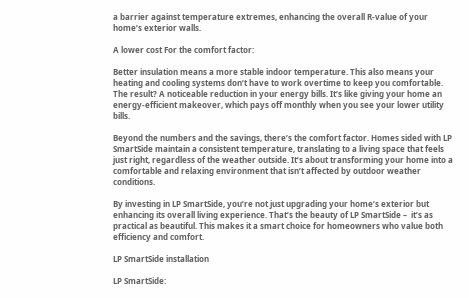a barrier against temperature extremes, enhancing the overall R-value of your home’s exterior walls.

A lower cost For the comfort factor:

Better insulation means a more stable indoor temperature. This also means your heating and cooling systems don’t have to work overtime to keep you comfortable. The result? A noticeable reduction in your energy bills. It’s like giving your home an energy-efficient makeover, which pays off monthly when you see your lower utility bills.

Beyond the numbers and the savings, there’s the comfort factor. Homes sided with LP SmartSide maintain a consistent temperature, translating to a living space that feels just right, regardless of the weather outside. It’s about transforming your home into a comfortable and relaxing environment that isn’t affected by outdoor weather conditions.

By investing in LP SmartSide, you’re not just upgrading your home’s exterior but enhancing its overall living experience. That’s the beauty of LP SmartSide –  it’s as practical as beautiful. This makes it a smart choice for homeowners who value both efficiency and comfort.

LP SmartSide installation

LP SmartSide: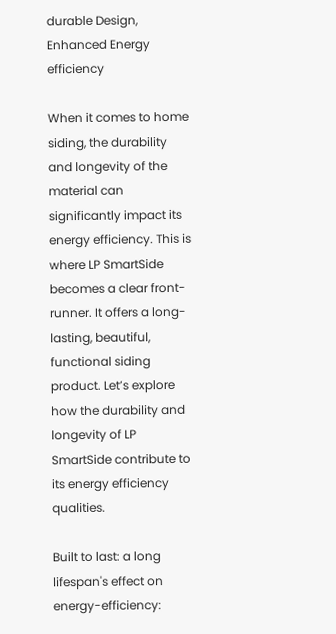durable Design, Enhanced Energy efficiency

When it comes to home siding, the durability and longevity of the material can significantly impact its energy efficiency. This is where LP SmartSide becomes a clear front-runner. It offers a long-lasting, beautiful, functional siding product. Let’s explore how the durability and longevity of LP SmartSide contribute to its energy efficiency qualities.

Built to last: a long lifespan's effect on energy-efficiency: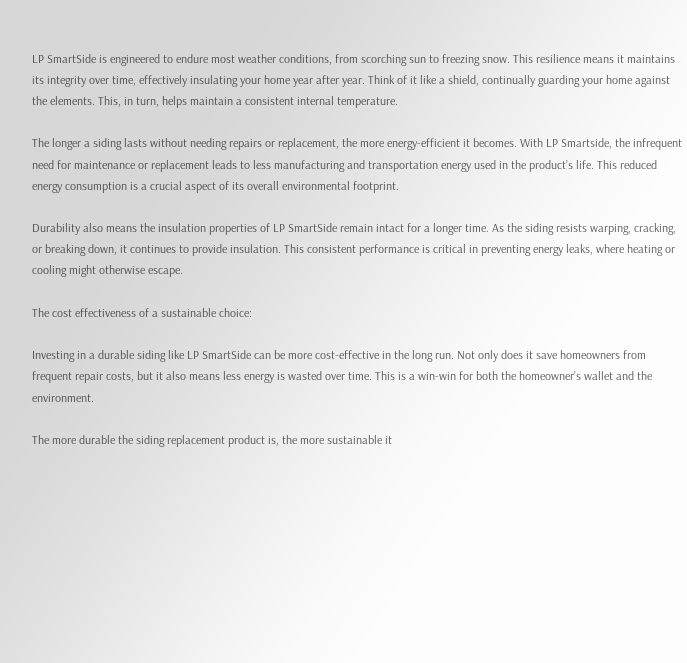LP SmartSide is engineered to endure most weather conditions, from scorching sun to freezing snow. This resilience means it maintains its integrity over time, effectively insulating your home year after year. Think of it like a shield, continually guarding your home against the elements. This, in turn, helps maintain a consistent internal temperature.

The longer a siding lasts without needing repairs or replacement, the more energy-efficient it becomes. With LP Smartside, the infrequent need for maintenance or replacement leads to less manufacturing and transportation energy used in the product’s life. This reduced energy consumption is a crucial aspect of its overall environmental footprint.

Durability also means the insulation properties of LP SmartSide remain intact for a longer time. As the siding resists warping, cracking, or breaking down, it continues to provide insulation. This consistent performance is critical in preventing energy leaks, where heating or cooling might otherwise escape.

The cost effectiveness of a sustainable choice:

Investing in a durable siding like LP SmartSide can be more cost-effective in the long run. Not only does it save homeowners from frequent repair costs, but it also means less energy is wasted over time. This is a win-win for both the homeowner’s wallet and the environment.

The more durable the siding replacement product is, the more sustainable it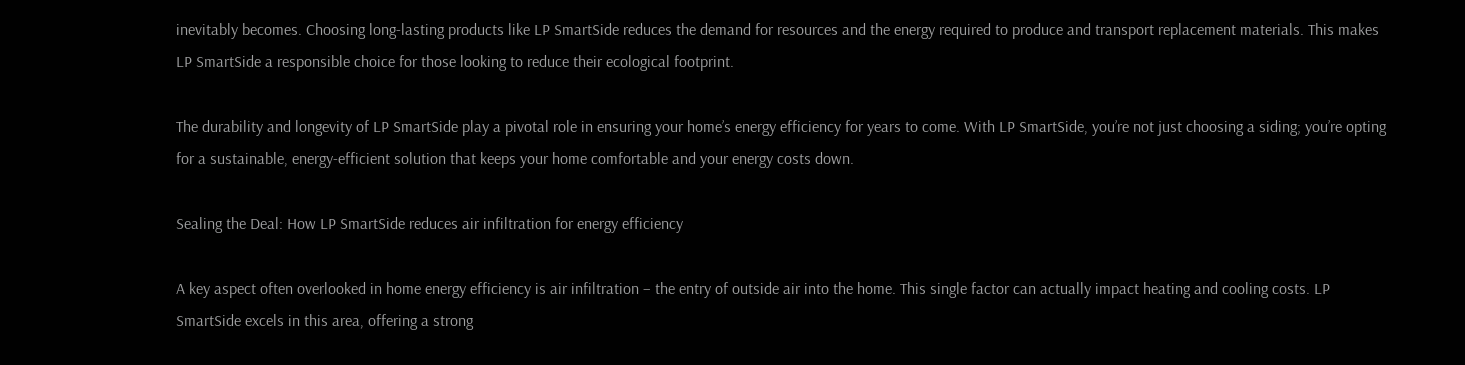inevitably becomes. Choosing long-lasting products like LP SmartSide reduces the demand for resources and the energy required to produce and transport replacement materials. This makes LP SmartSide a responsible choice for those looking to reduce their ecological footprint.

The durability and longevity of LP SmartSide play a pivotal role in ensuring your home’s energy efficiency for years to come. With LP SmartSide, you’re not just choosing a siding; you’re opting for a sustainable, energy-efficient solution that keeps your home comfortable and your energy costs down.

Sealing the Deal: How LP SmartSide reduces air infiltration for energy efficiency

A key aspect often overlooked in home energy efficiency is air infiltration – the entry of outside air into the home. This single factor can actually impact heating and cooling costs. LP SmartSide excels in this area, offering a strong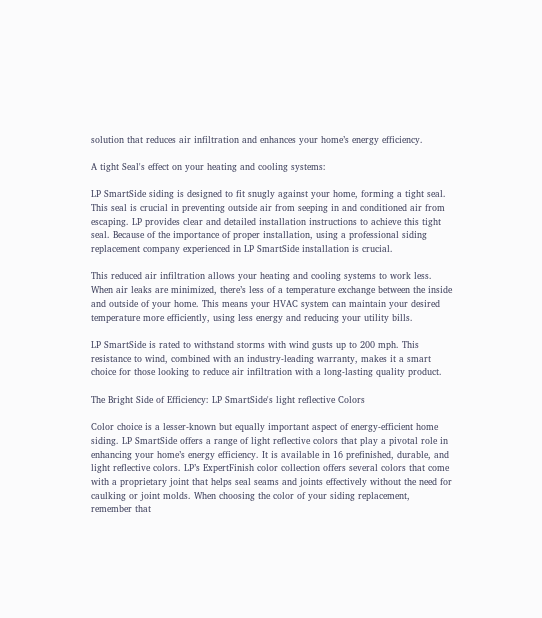solution that reduces air infiltration and enhances your home’s energy efficiency.

A tight Seal's effect on your heating and cooling systems:

LP SmartSide siding is designed to fit snugly against your home, forming a tight seal. This seal is crucial in preventing outside air from seeping in and conditioned air from escaping. LP provides clear and detailed installation instructions to achieve this tight seal. Because of the importance of proper installation, using a professional siding replacement company experienced in LP SmartSide installation is crucial.

This reduced air infiltration allows your heating and cooling systems to work less. When air leaks are minimized, there’s less of a temperature exchange between the inside and outside of your home. This means your HVAC system can maintain your desired temperature more efficiently, using less energy and reducing your utility bills.

LP SmartSide is rated to withstand storms with wind gusts up to 200 mph. This resistance to wind, combined with an industry-leading warranty, makes it a smart choice for those looking to reduce air infiltration with a long-lasting quality product.

The Bright Side of Efficiency: LP SmartSide's light reflective Colors

Color choice is a lesser-known but equally important aspect of energy-efficient home siding. LP SmartSide offers a range of light reflective colors that play a pivotal role in enhancing your home’s energy efficiency. It is available in 16 prefinished, durable, and light reflective colors. LP’s ExpertFinish color collection offers several colors that come with a proprietary joint that helps seal seams and joints effectively without the need for caulking or joint molds. When choosing the color of your siding replacement, remember that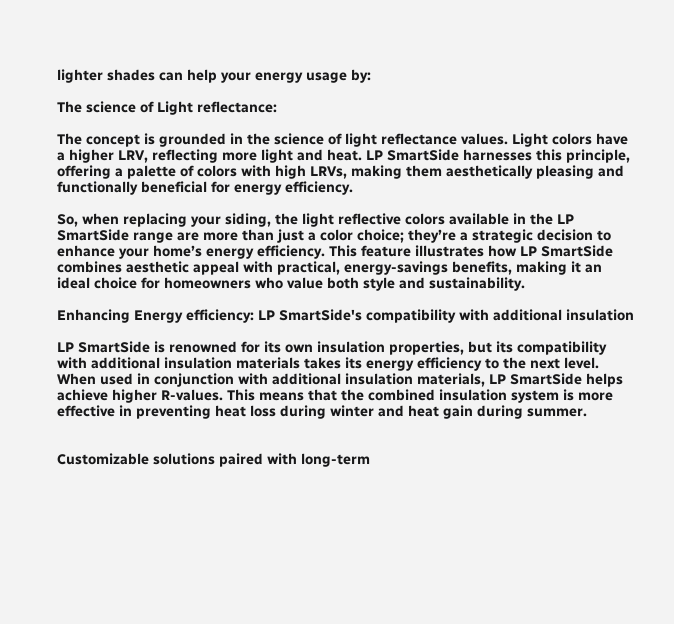lighter shades can help your energy usage by:

The science of Light reflectance:

The concept is grounded in the science of light reflectance values. Light colors have a higher LRV, reflecting more light and heat. LP SmartSide harnesses this principle, offering a palette of colors with high LRVs, making them aesthetically pleasing and functionally beneficial for energy efficiency.

So, when replacing your siding, the light reflective colors available in the LP SmartSide range are more than just a color choice; they’re a strategic decision to enhance your home’s energy efficiency. This feature illustrates how LP SmartSide combines aesthetic appeal with practical, energy-savings benefits, making it an ideal choice for homeowners who value both style and sustainability.

Enhancing Energy efficiency: LP SmartSide's compatibility with additional insulation

LP SmartSide is renowned for its own insulation properties, but its compatibility with additional insulation materials takes its energy efficiency to the next level. When used in conjunction with additional insulation materials, LP SmartSide helps achieve higher R-values. This means that the combined insulation system is more effective in preventing heat loss during winter and heat gain during summer.


Customizable solutions paired with long-term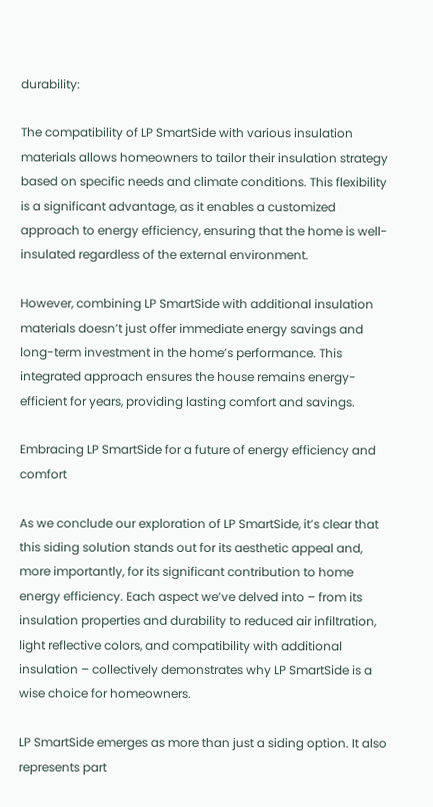durability:

The compatibility of LP SmartSide with various insulation materials allows homeowners to tailor their insulation strategy based on specific needs and climate conditions. This flexibility is a significant advantage, as it enables a customized approach to energy efficiency, ensuring that the home is well-insulated regardless of the external environment.

However, combining LP SmartSide with additional insulation materials doesn’t just offer immediate energy savings and long-term investment in the home’s performance. This integrated approach ensures the house remains energy-efficient for years, providing lasting comfort and savings.

Embracing LP SmartSide for a future of energy efficiency and comfort

As we conclude our exploration of LP SmartSide, it’s clear that this siding solution stands out for its aesthetic appeal and, more importantly, for its significant contribution to home energy efficiency. Each aspect we’ve delved into – from its insulation properties and durability to reduced air infiltration, light reflective colors, and compatibility with additional insulation – collectively demonstrates why LP SmartSide is a wise choice for homeowners.

LP SmartSide emerges as more than just a siding option. It also represents part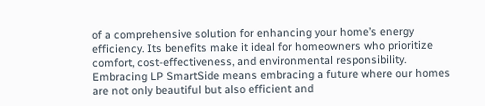of a comprehensive solution for enhancing your home’s energy efficiency. Its benefits make it ideal for homeowners who prioritize comfort, cost-effectiveness, and environmental responsibility. Embracing LP SmartSide means embracing a future where our homes are not only beautiful but also efficient and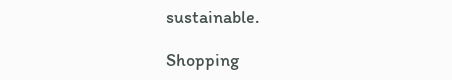sustainable.

Shopping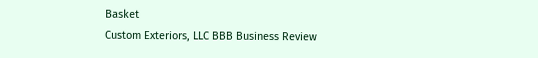Basket
Custom Exteriors, LLC BBB Business Review